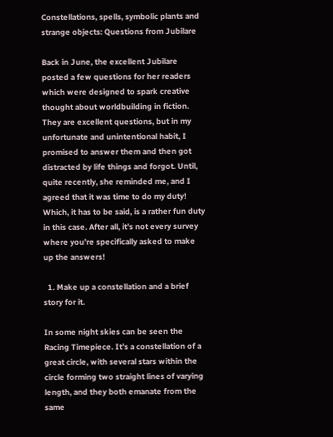Constellations, spells, symbolic plants and strange objects: Questions from Jubilare

Back in June, the excellent Jubilare posted a few questions for her readers which were designed to spark creative thought about worldbuilding in fiction. They are excellent questions, but in my unfortunate and unintentional habit, I promised to answer them and then got distracted by life things and forgot. Until, quite recently, she reminded me, and I agreed that it was time to do my duty! Which, it has to be said, is a rather fun duty in this case. After all, it’s not every survey where you’re specifically asked to make up the answers!

  1. Make up a constellation and a brief story for it.

In some night skies can be seen the Racing Timepiece. It’s a constellation of a great circle, with several stars within the circle forming two straight lines of varying length, and they both emanate from the same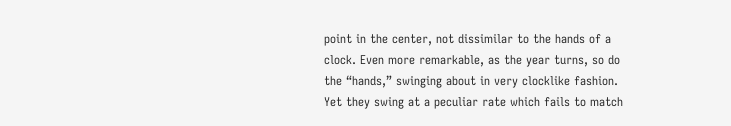point in the center, not dissimilar to the hands of a clock. Even more remarkable, as the year turns, so do the “hands,” swinging about in very clocklike fashion. Yet they swing at a peculiar rate which fails to match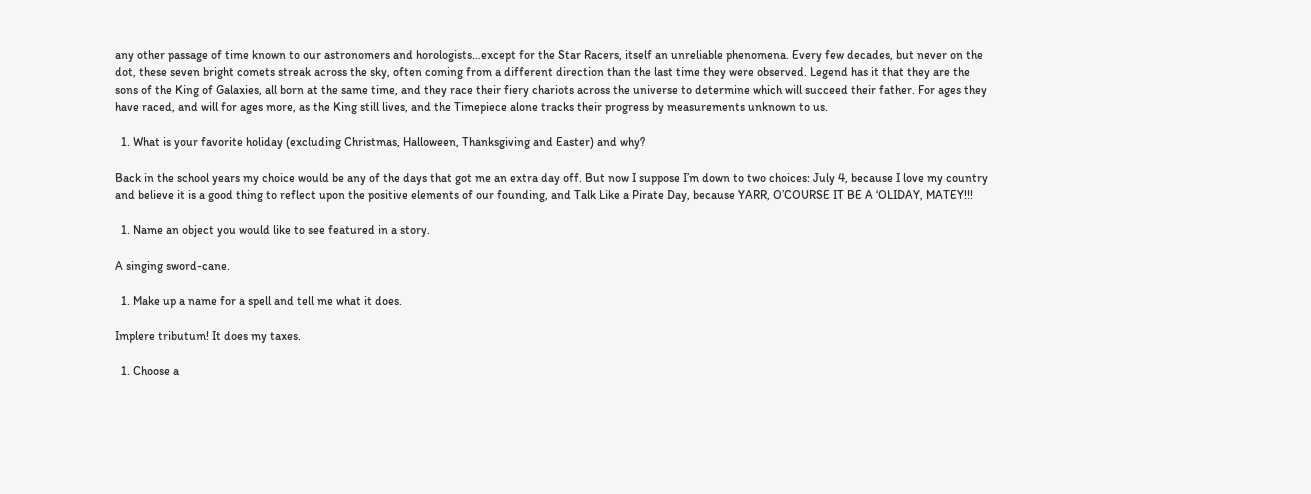any other passage of time known to our astronomers and horologists…except for the Star Racers, itself an unreliable phenomena. Every few decades, but never on the dot, these seven bright comets streak across the sky, often coming from a different direction than the last time they were observed. Legend has it that they are the sons of the King of Galaxies, all born at the same time, and they race their fiery chariots across the universe to determine which will succeed their father. For ages they have raced, and will for ages more, as the King still lives, and the Timepiece alone tracks their progress by measurements unknown to us.

  1. What is your favorite holiday (excluding Christmas, Halloween, Thanksgiving and Easter) and why?

Back in the school years my choice would be any of the days that got me an extra day off. But now I suppose I’m down to two choices: July 4, because I love my country and believe it is a good thing to reflect upon the positive elements of our founding, and Talk Like a Pirate Day, because YARR, O’COURSE IT BE A ‘OLIDAY, MATEY!!!

  1. Name an object you would like to see featured in a story.

A singing sword-cane.

  1. Make up a name for a spell and tell me what it does.

Implere tributum! It does my taxes.

  1. Choose a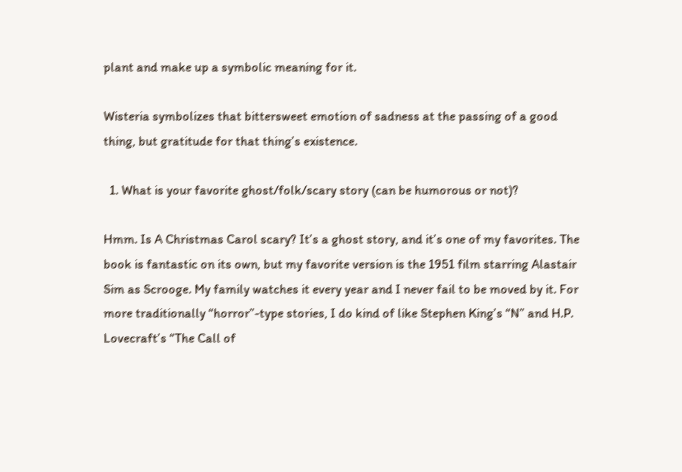plant and make up a symbolic meaning for it.

Wisteria symbolizes that bittersweet emotion of sadness at the passing of a good thing, but gratitude for that thing’s existence.

  1. What is your favorite ghost/folk/scary story (can be humorous or not)?

Hmm. Is A Christmas Carol scary? It’s a ghost story, and it’s one of my favorites. The book is fantastic on its own, but my favorite version is the 1951 film starring Alastair Sim as Scrooge. My family watches it every year and I never fail to be moved by it. For more traditionally “horror”-type stories, I do kind of like Stephen King’s “N” and H.P. Lovecraft’s “The Call of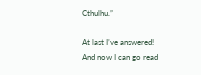Cthulhu.”

At last I’ve answered! And now I can go read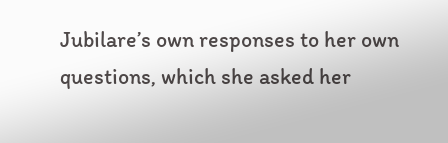Jubilare’s own responses to her own questions, which she asked her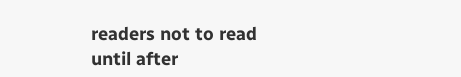readers not to read until after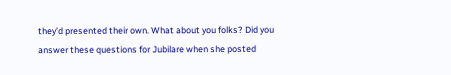they’d presented their own. What about you folks? Did you answer these questions for Jubilare when she posted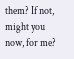them? If not, might you now, for me?